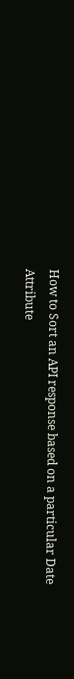How to Sort an API response based on a particular Date Attribute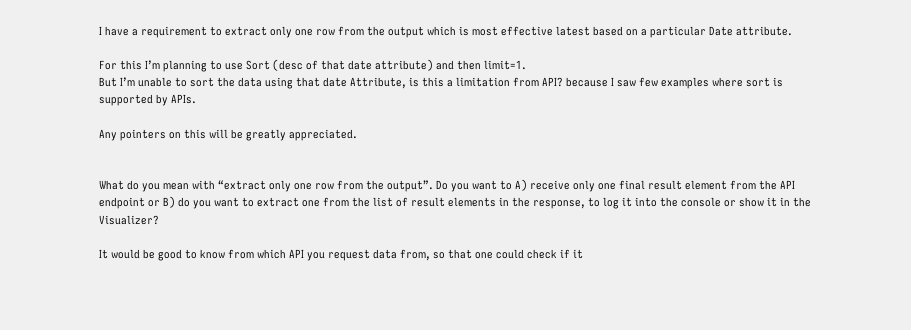I have a requirement to extract only one row from the output which is most effective latest based on a particular Date attribute.

For this I’m planning to use Sort (desc of that date attribute) and then limit=1.
But I’m unable to sort the data using that date Attribute, is this a limitation from API? because I saw few examples where sort is supported by APIs.

Any pointers on this will be greatly appreciated.


What do you mean with “extract only one row from the output”. Do you want to A) receive only one final result element from the API endpoint or B) do you want to extract one from the list of result elements in the response, to log it into the console or show it in the Visualizer?

It would be good to know from which API you request data from, so that one could check if it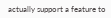actually support a feature to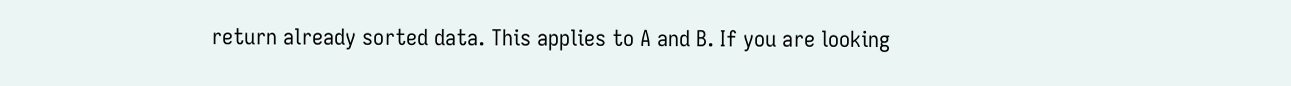return already sorted data. This applies to A and B. If you are looking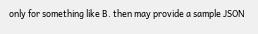only for something like B. then may provide a sample JSON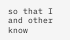so that I and other know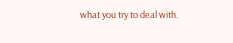what you try to deal with.